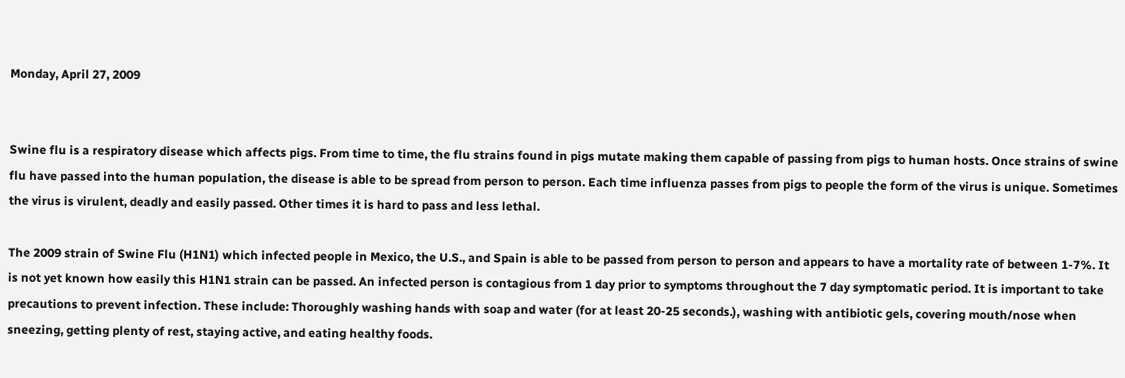Monday, April 27, 2009


Swine flu is a respiratory disease which affects pigs. From time to time, the flu strains found in pigs mutate making them capable of passing from pigs to human hosts. Once strains of swine flu have passed into the human population, the disease is able to be spread from person to person. Each time influenza passes from pigs to people the form of the virus is unique. Sometimes the virus is virulent, deadly and easily passed. Other times it is hard to pass and less lethal.

The 2009 strain of Swine Flu (H1N1) which infected people in Mexico, the U.S., and Spain is able to be passed from person to person and appears to have a mortality rate of between 1-7%. It is not yet known how easily this H1N1 strain can be passed. An infected person is contagious from 1 day prior to symptoms throughout the 7 day symptomatic period. It is important to take precautions to prevent infection. These include: Thoroughly washing hands with soap and water (for at least 20-25 seconds.), washing with antibiotic gels, covering mouth/nose when sneezing, getting plenty of rest, staying active, and eating healthy foods.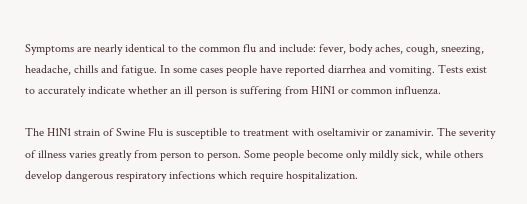Symptoms are nearly identical to the common flu and include: fever, body aches, cough, sneezing, headache, chills and fatigue. In some cases people have reported diarrhea and vomiting. Tests exist to accurately indicate whether an ill person is suffering from H1N1 or common influenza.

The H1N1 strain of Swine Flu is susceptible to treatment with oseltamivir or zanamivir. The severity of illness varies greatly from person to person. Some people become only mildly sick, while others develop dangerous respiratory infections which require hospitalization.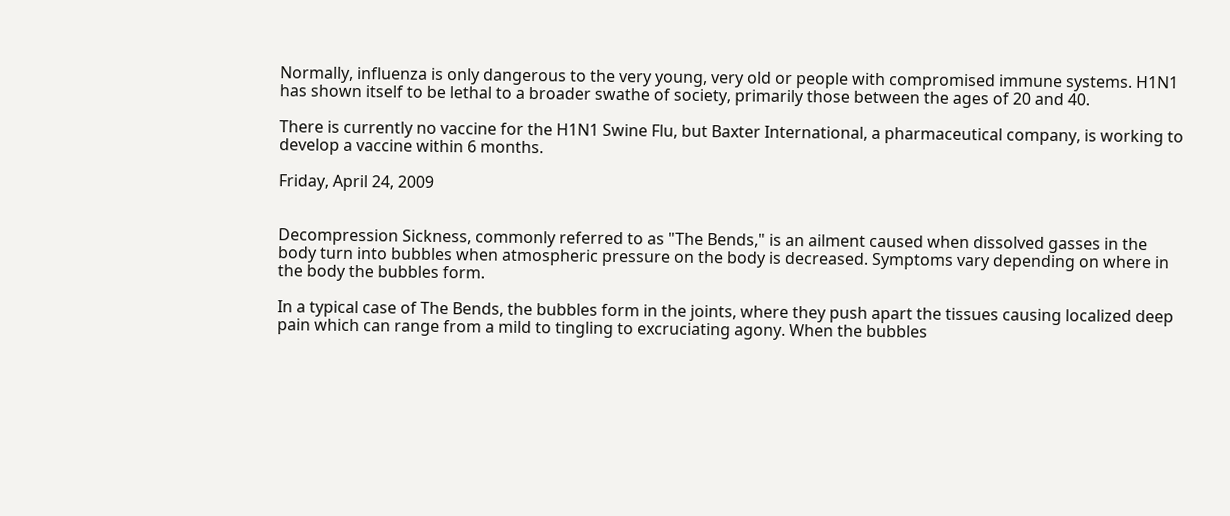Normally, influenza is only dangerous to the very young, very old or people with compromised immune systems. H1N1 has shown itself to be lethal to a broader swathe of society, primarily those between the ages of 20 and 40.

There is currently no vaccine for the H1N1 Swine Flu, but Baxter International, a pharmaceutical company, is working to develop a vaccine within 6 months.

Friday, April 24, 2009


Decompression Sickness, commonly referred to as "The Bends," is an ailment caused when dissolved gasses in the body turn into bubbles when atmospheric pressure on the body is decreased. Symptoms vary depending on where in the body the bubbles form.

In a typical case of The Bends, the bubbles form in the joints, where they push apart the tissues causing localized deep pain which can range from a mild to tingling to excruciating agony. When the bubbles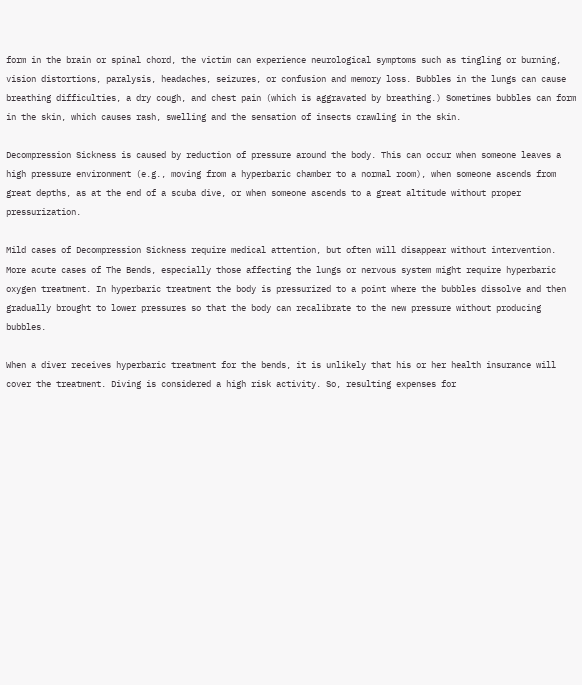form in the brain or spinal chord, the victim can experience neurological symptoms such as tingling or burning, vision distortions, paralysis, headaches, seizures, or confusion and memory loss. Bubbles in the lungs can cause breathing difficulties, a dry cough, and chest pain (which is aggravated by breathing.) Sometimes bubbles can form in the skin, which causes rash, swelling and the sensation of insects crawling in the skin.

Decompression Sickness is caused by reduction of pressure around the body. This can occur when someone leaves a high pressure environment (e.g., moving from a hyperbaric chamber to a normal room), when someone ascends from great depths, as at the end of a scuba dive, or when someone ascends to a great altitude without proper pressurization.

Mild cases of Decompression Sickness require medical attention, but often will disappear without intervention. More acute cases of The Bends, especially those affecting the lungs or nervous system might require hyperbaric oxygen treatment. In hyperbaric treatment the body is pressurized to a point where the bubbles dissolve and then gradually brought to lower pressures so that the body can recalibrate to the new pressure without producing bubbles.

When a diver receives hyperbaric treatment for the bends, it is unlikely that his or her health insurance will cover the treatment. Diving is considered a high risk activity. So, resulting expenses for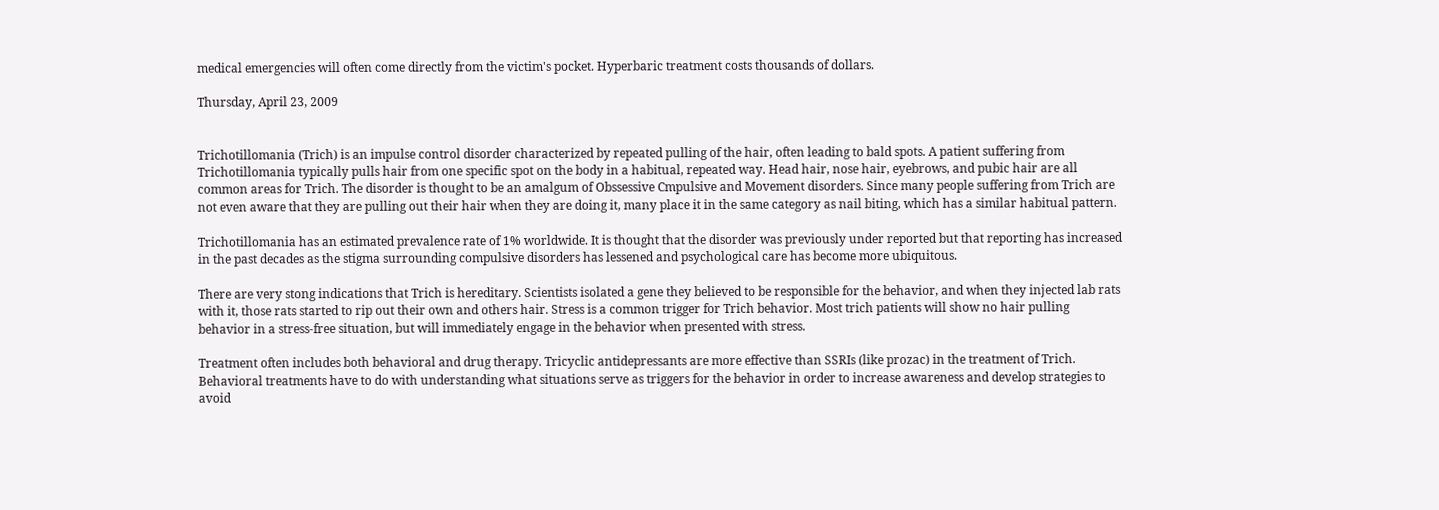medical emergencies will often come directly from the victim's pocket. Hyperbaric treatment costs thousands of dollars.

Thursday, April 23, 2009


Trichotillomania (Trich) is an impulse control disorder characterized by repeated pulling of the hair, often leading to bald spots. A patient suffering from Trichotillomania typically pulls hair from one specific spot on the body in a habitual, repeated way. Head hair, nose hair, eyebrows, and pubic hair are all common areas for Trich. The disorder is thought to be an amalgum of Obssessive Cmpulsive and Movement disorders. Since many people suffering from Trich are not even aware that they are pulling out their hair when they are doing it, many place it in the same category as nail biting, which has a similar habitual pattern.

Trichotillomania has an estimated prevalence rate of 1% worldwide. It is thought that the disorder was previously under reported but that reporting has increased in the past decades as the stigma surrounding compulsive disorders has lessened and psychological care has become more ubiquitous.

There are very stong indications that Trich is hereditary. Scientists isolated a gene they believed to be responsible for the behavior, and when they injected lab rats with it, those rats started to rip out their own and others hair. Stress is a common trigger for Trich behavior. Most trich patients will show no hair pulling behavior in a stress-free situation, but will immediately engage in the behavior when presented with stress.

Treatment often includes both behavioral and drug therapy. Tricyclic antidepressants are more effective than SSRIs (like prozac) in the treatment of Trich. Behavioral treatments have to do with understanding what situations serve as triggers for the behavior in order to increase awareness and develop strategies to avoid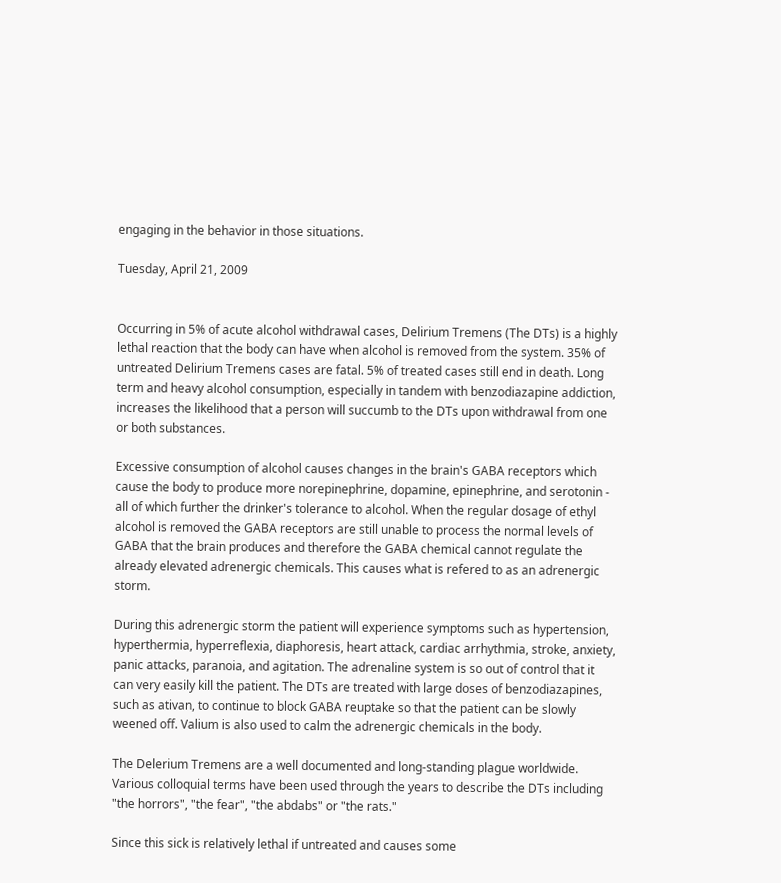engaging in the behavior in those situations.

Tuesday, April 21, 2009


Occurring in 5% of acute alcohol withdrawal cases, Delirium Tremens (The DTs) is a highly lethal reaction that the body can have when alcohol is removed from the system. 35% of untreated Delirium Tremens cases are fatal. 5% of treated cases still end in death. Long term and heavy alcohol consumption, especially in tandem with benzodiazapine addiction, increases the likelihood that a person will succumb to the DTs upon withdrawal from one or both substances.

Excessive consumption of alcohol causes changes in the brain's GABA receptors which cause the body to produce more norepinephrine, dopamine, epinephrine, and serotonin - all of which further the drinker's tolerance to alcohol. When the regular dosage of ethyl alcohol is removed the GABA receptors are still unable to process the normal levels of GABA that the brain produces and therefore the GABA chemical cannot regulate the already elevated adrenergic chemicals. This causes what is refered to as an adrenergic storm.

During this adrenergic storm the patient will experience symptoms such as hypertension, hyperthermia, hyperreflexia, diaphoresis, heart attack, cardiac arrhythmia, stroke, anxiety, panic attacks, paranoia, and agitation. The adrenaline system is so out of control that it can very easily kill the patient. The DTs are treated with large doses of benzodiazapines, such as ativan, to continue to block GABA reuptake so that the patient can be slowly weened off. Valium is also used to calm the adrenergic chemicals in the body.

The Delerium Tremens are a well documented and long-standing plague worldwide. Various colloquial terms have been used through the years to describe the DTs including "the horrors", "the fear", "the abdabs" or "the rats."

Since this sick is relatively lethal if untreated and causes some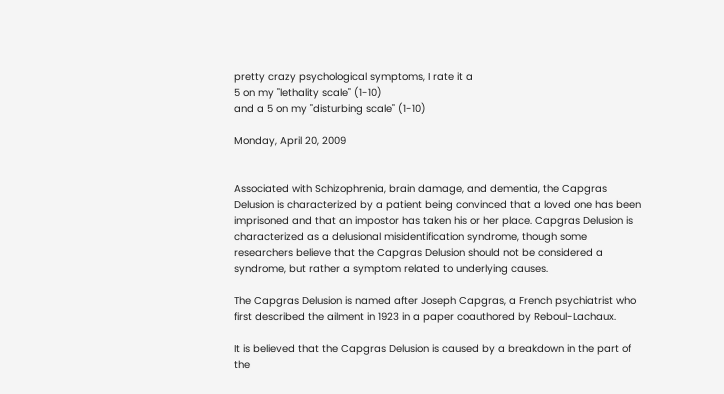pretty crazy psychological symptoms, I rate it a
5 on my "lethality scale" (1-10)
and a 5 on my "disturbing scale" (1-10)

Monday, April 20, 2009


Associated with Schizophrenia, brain damage, and dementia, the Capgras Delusion is characterized by a patient being convinced that a loved one has been imprisoned and that an impostor has taken his or her place. Capgras Delusion is characterized as a delusional misidentification syndrome, though some researchers believe that the Capgras Delusion should not be considered a syndrome, but rather a symptom related to underlying causes.

The Capgras Delusion is named after Joseph Capgras, a French psychiatrist who first described the ailment in 1923 in a paper coauthored by Reboul-Lachaux.

It is believed that the Capgras Delusion is caused by a breakdown in the part of the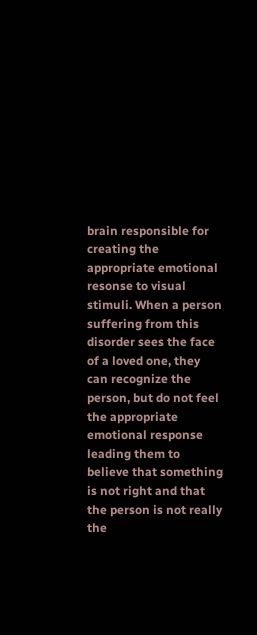brain responsible for creating the appropriate emotional resonse to visual stimuli. When a person suffering from this disorder sees the face of a loved one, they can recognize the person, but do not feel the appropriate emotional response leading them to believe that something is not right and that the person is not really the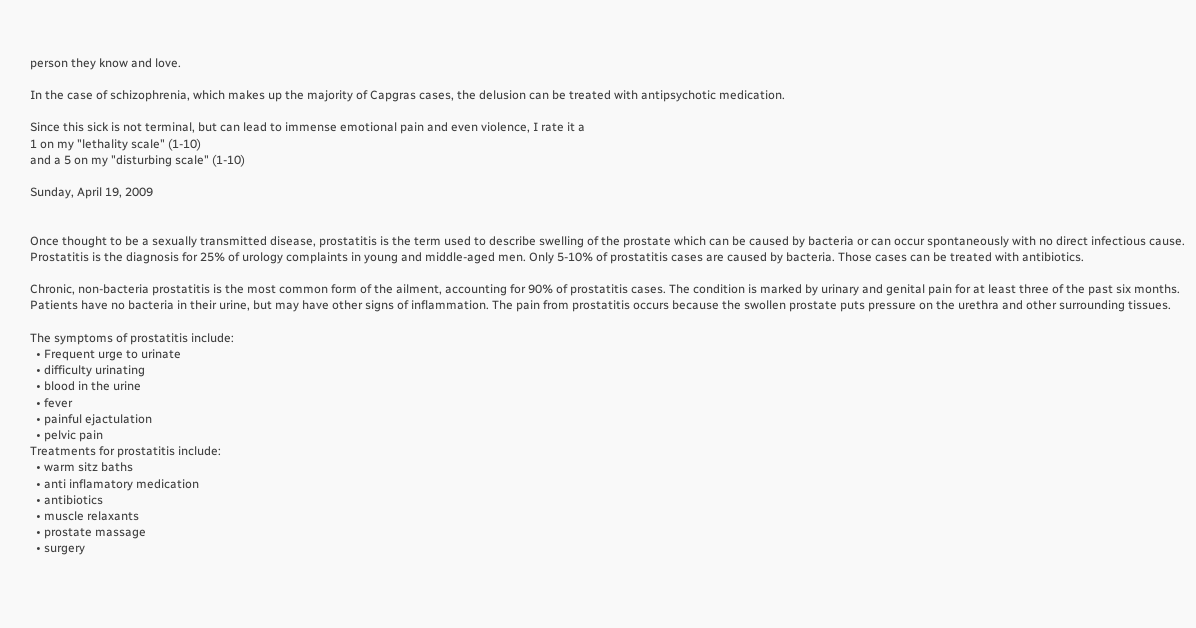person they know and love.

In the case of schizophrenia, which makes up the majority of Capgras cases, the delusion can be treated with antipsychotic medication.

Since this sick is not terminal, but can lead to immense emotional pain and even violence, I rate it a
1 on my "lethality scale" (1-10)
and a 5 on my "disturbing scale" (1-10)

Sunday, April 19, 2009


Once thought to be a sexually transmitted disease, prostatitis is the term used to describe swelling of the prostate which can be caused by bacteria or can occur spontaneously with no direct infectious cause. Prostatitis is the diagnosis for 25% of urology complaints in young and middle-aged men. Only 5-10% of prostatitis cases are caused by bacteria. Those cases can be treated with antibiotics.

Chronic, non-bacteria prostatitis is the most common form of the ailment, accounting for 90% of prostatitis cases. The condition is marked by urinary and genital pain for at least three of the past six months. Patients have no bacteria in their urine, but may have other signs of inflammation. The pain from prostatitis occurs because the swollen prostate puts pressure on the urethra and other surrounding tissues.

The symptoms of prostatitis include:
  • Frequent urge to urinate
  • difficulty urinating
  • blood in the urine
  • fever
  • painful ejactulation
  • pelvic pain
Treatments for prostatitis include:
  • warm sitz baths
  • anti inflamatory medication
  • antibiotics
  • muscle relaxants
  • prostate massage
  • surgery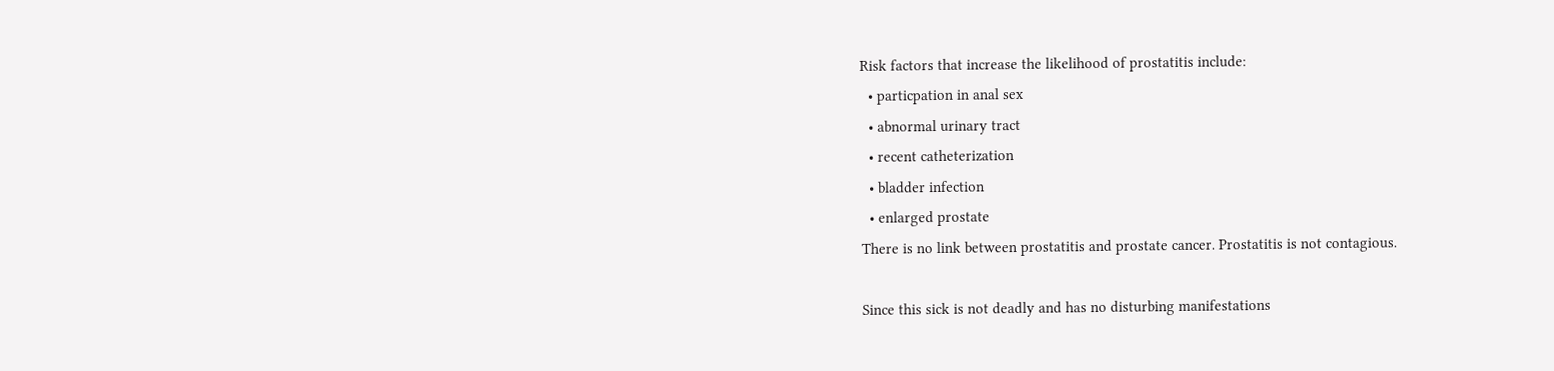Risk factors that increase the likelihood of prostatitis include:
  • particpation in anal sex
  • abnormal urinary tract
  • recent catheterization
  • bladder infection
  • enlarged prostate
There is no link between prostatitis and prostate cancer. Prostatitis is not contagious.

Since this sick is not deadly and has no disturbing manifestations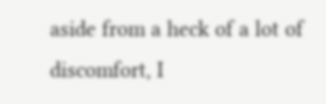aside from a heck of a lot of discomfort, I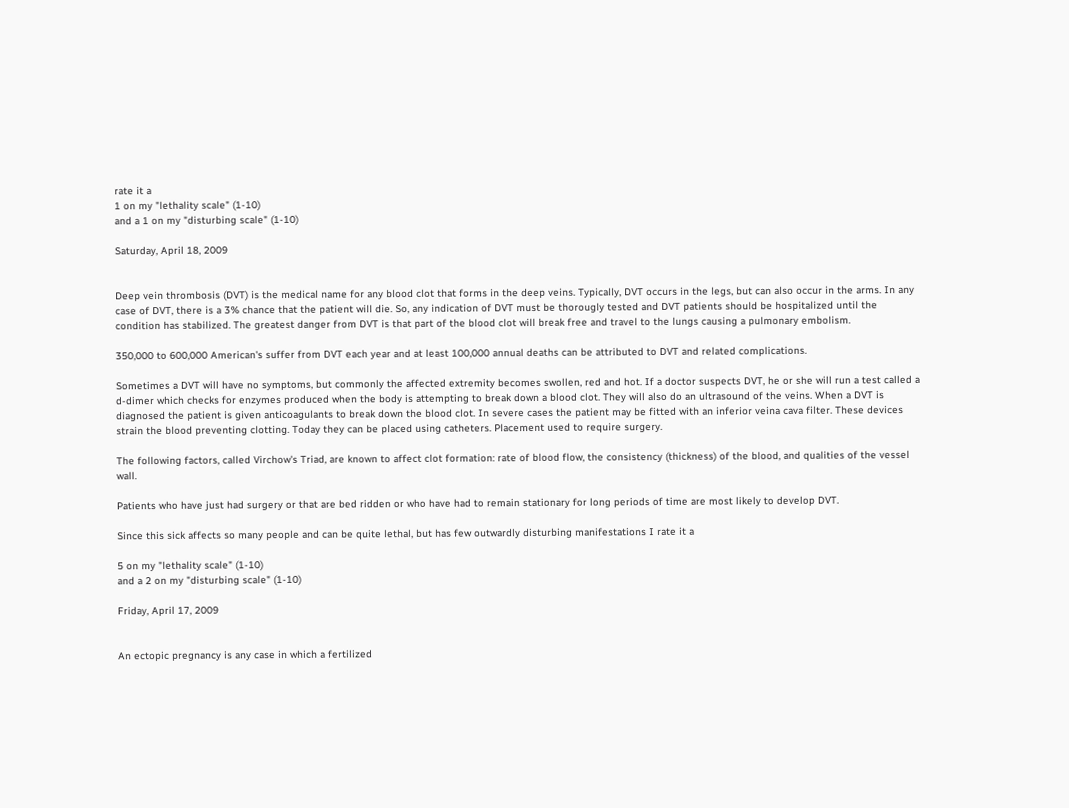rate it a
1 on my "lethality scale" (1-10)
and a 1 on my "disturbing scale" (1-10)

Saturday, April 18, 2009


Deep vein thrombosis (DVT) is the medical name for any blood clot that forms in the deep veins. Typically, DVT occurs in the legs, but can also occur in the arms. In any case of DVT, there is a 3% chance that the patient will die. So, any indication of DVT must be thorougly tested and DVT patients should be hospitalized until the condition has stabilized. The greatest danger from DVT is that part of the blood clot will break free and travel to the lungs causing a pulmonary embolism.

350,000 to 600,000 American's suffer from DVT each year and at least 100,000 annual deaths can be attributed to DVT and related complications.

Sometimes a DVT will have no symptoms, but commonly the affected extremity becomes swollen, red and hot. If a doctor suspects DVT, he or she will run a test called a d-dimer which checks for enzymes produced when the body is attempting to break down a blood clot. They will also do an ultrasound of the veins. When a DVT is diagnosed the patient is given anticoagulants to break down the blood clot. In severe cases the patient may be fitted with an inferior veina cava filter. These devices strain the blood preventing clotting. Today they can be placed using catheters. Placement used to require surgery.

The following factors, called Virchow's Triad, are known to affect clot formation: rate of blood flow, the consistency (thickness) of the blood, and qualities of the vessel wall.

Patients who have just had surgery or that are bed ridden or who have had to remain stationary for long periods of time are most likely to develop DVT.

Since this sick affects so many people and can be quite lethal, but has few outwardly disturbing manifestations I rate it a

5 on my "lethality scale" (1-10)
and a 2 on my "disturbing scale" (1-10)

Friday, April 17, 2009


An ectopic pregnancy is any case in which a fertilized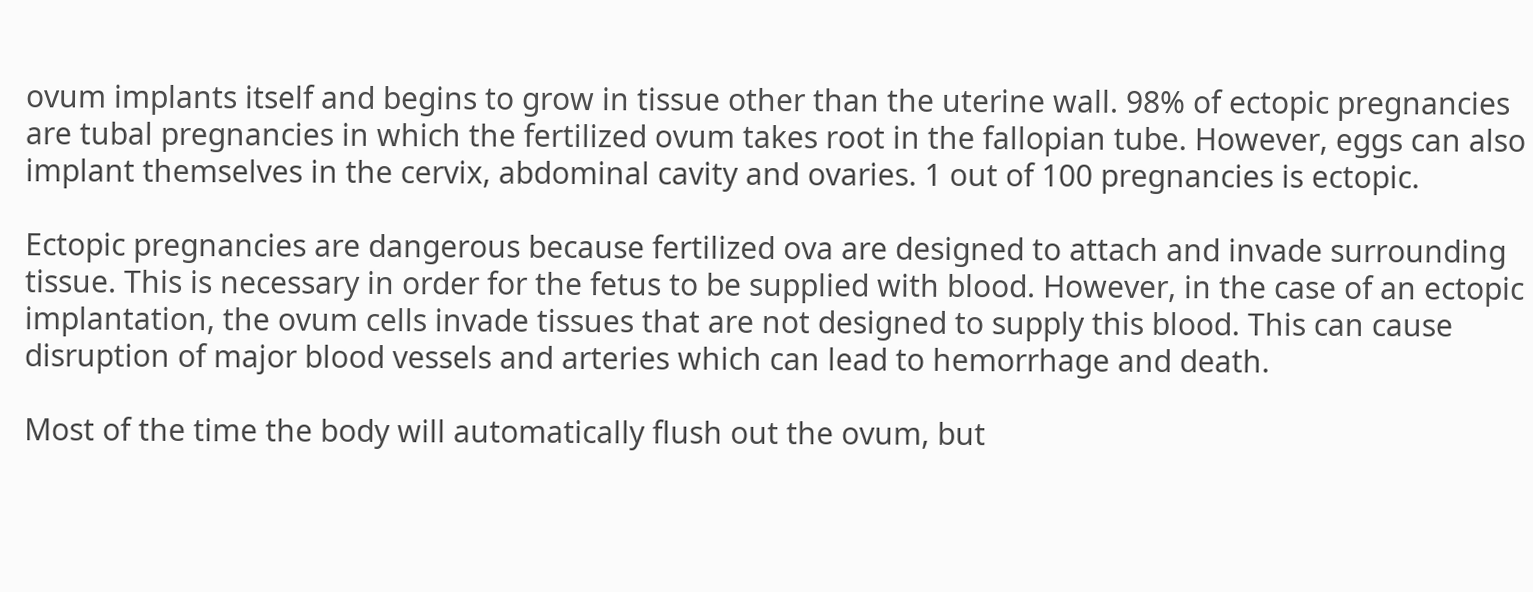ovum implants itself and begins to grow in tissue other than the uterine wall. 98% of ectopic pregnancies are tubal pregnancies in which the fertilized ovum takes root in the fallopian tube. However, eggs can also implant themselves in the cervix, abdominal cavity and ovaries. 1 out of 100 pregnancies is ectopic.

Ectopic pregnancies are dangerous because fertilized ova are designed to attach and invade surrounding tissue. This is necessary in order for the fetus to be supplied with blood. However, in the case of an ectopic implantation, the ovum cells invade tissues that are not designed to supply this blood. This can cause disruption of major blood vessels and arteries which can lead to hemorrhage and death.

Most of the time the body will automatically flush out the ovum, but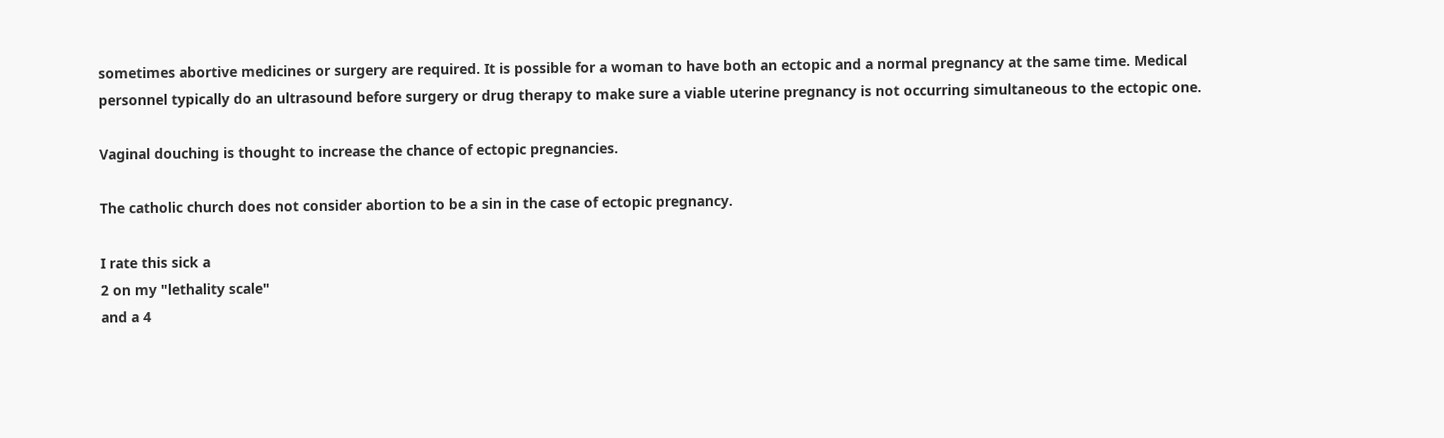sometimes abortive medicines or surgery are required. It is possible for a woman to have both an ectopic and a normal pregnancy at the same time. Medical personnel typically do an ultrasound before surgery or drug therapy to make sure a viable uterine pregnancy is not occurring simultaneous to the ectopic one.

Vaginal douching is thought to increase the chance of ectopic pregnancies.

The catholic church does not consider abortion to be a sin in the case of ectopic pregnancy.

I rate this sick a
2 on my "lethality scale"
and a 4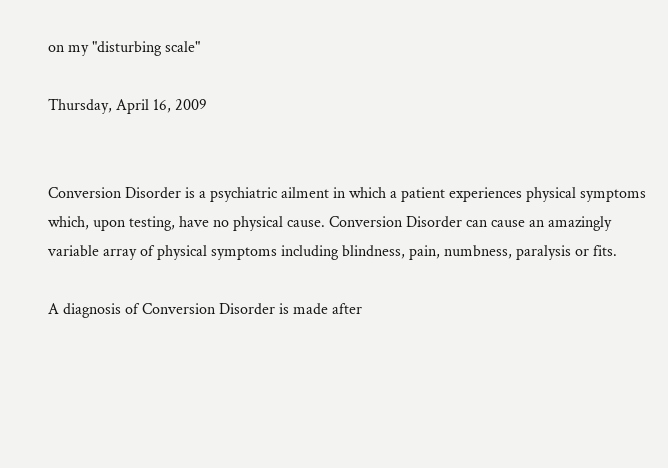on my "disturbing scale"

Thursday, April 16, 2009


Conversion Disorder is a psychiatric ailment in which a patient experiences physical symptoms which, upon testing, have no physical cause. Conversion Disorder can cause an amazingly variable array of physical symptoms including blindness, pain, numbness, paralysis or fits.

A diagnosis of Conversion Disorder is made after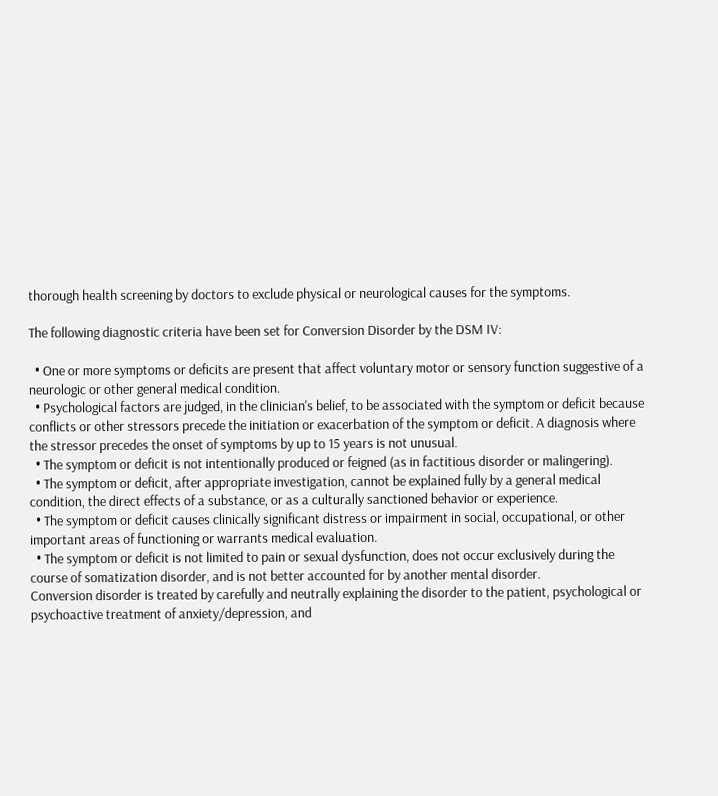thorough health screening by doctors to exclude physical or neurological causes for the symptoms.

The following diagnostic criteria have been set for Conversion Disorder by the DSM IV:

  • One or more symptoms or deficits are present that affect voluntary motor or sensory function suggestive of a neurologic or other general medical condition.
  • Psychological factors are judged, in the clinician's belief, to be associated with the symptom or deficit because conflicts or other stressors precede the initiation or exacerbation of the symptom or deficit. A diagnosis where the stressor precedes the onset of symptoms by up to 15 years is not unusual.
  • The symptom or deficit is not intentionally produced or feigned (as in factitious disorder or malingering).
  • The symptom or deficit, after appropriate investigation, cannot be explained fully by a general medical condition, the direct effects of a substance, or as a culturally sanctioned behavior or experience.
  • The symptom or deficit causes clinically significant distress or impairment in social, occupational, or other important areas of functioning or warrants medical evaluation.
  • The symptom or deficit is not limited to pain or sexual dysfunction, does not occur exclusively during the course of somatization disorder, and is not better accounted for by another mental disorder.
Conversion disorder is treated by carefully and neutrally explaining the disorder to the patient, psychological or psychoactive treatment of anxiety/depression, and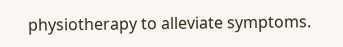physiotherapy to alleviate symptoms.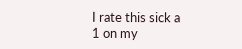I rate this sick a
1 on my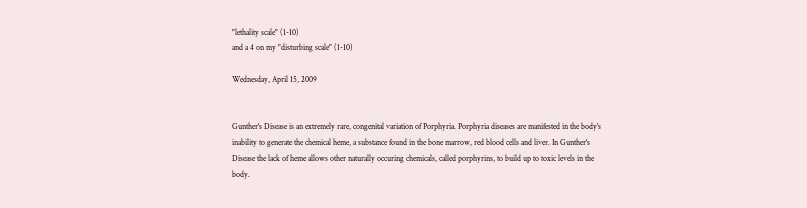"lethality scale" (1-10)
and a 4 on my "disturbing scale" (1-10)

Wednesday, April 15, 2009


Gunther's Disease is an extremely rare, congenital variation of Porphyria. Porphyria diseases are manifested in the body's inability to generate the chemical heme, a substance found in the bone marrow, red blood cells and liver. In Gunther's Disease the lack of heme allows other naturally occuring chemicals, called porphyrins, to build up to toxic levels in the body.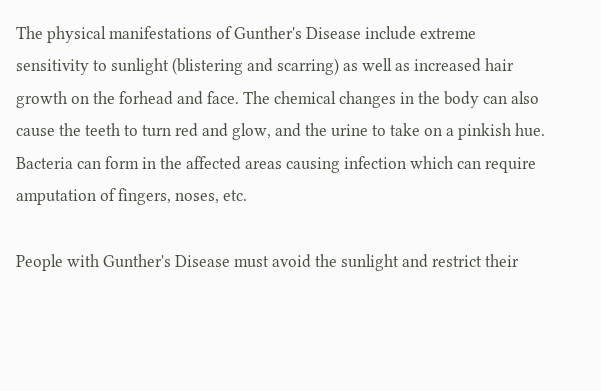The physical manifestations of Gunther's Disease include extreme sensitivity to sunlight (blistering and scarring) as well as increased hair growth on the forhead and face. The chemical changes in the body can also cause the teeth to turn red and glow, and the urine to take on a pinkish hue. Bacteria can form in the affected areas causing infection which can require amputation of fingers, noses, etc.

People with Gunther's Disease must avoid the sunlight and restrict their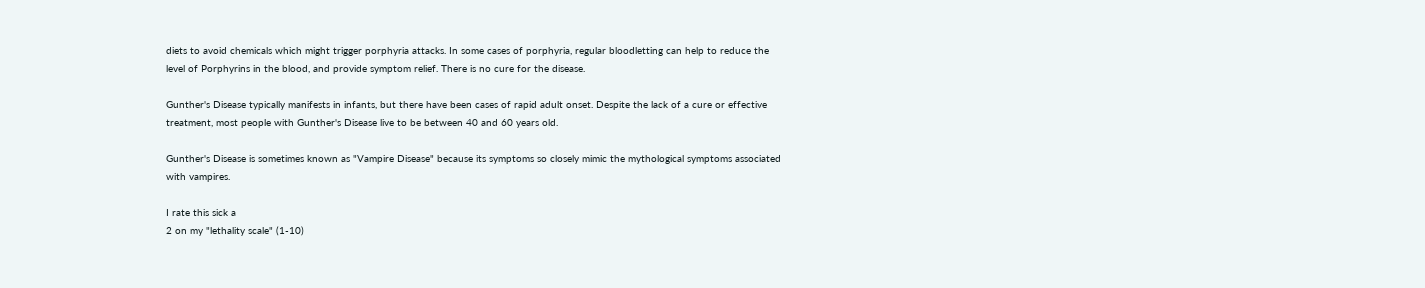diets to avoid chemicals which might trigger porphyria attacks. In some cases of porphyria, regular bloodletting can help to reduce the level of Porphyrins in the blood, and provide symptom relief. There is no cure for the disease.

Gunther's Disease typically manifests in infants, but there have been cases of rapid adult onset. Despite the lack of a cure or effective treatment, most people with Gunther's Disease live to be between 40 and 60 years old.

Gunther's Disease is sometimes known as "Vampire Disease" because its symptoms so closely mimic the mythological symptoms associated with vampires.

I rate this sick a
2 on my "lethality scale" (1-10)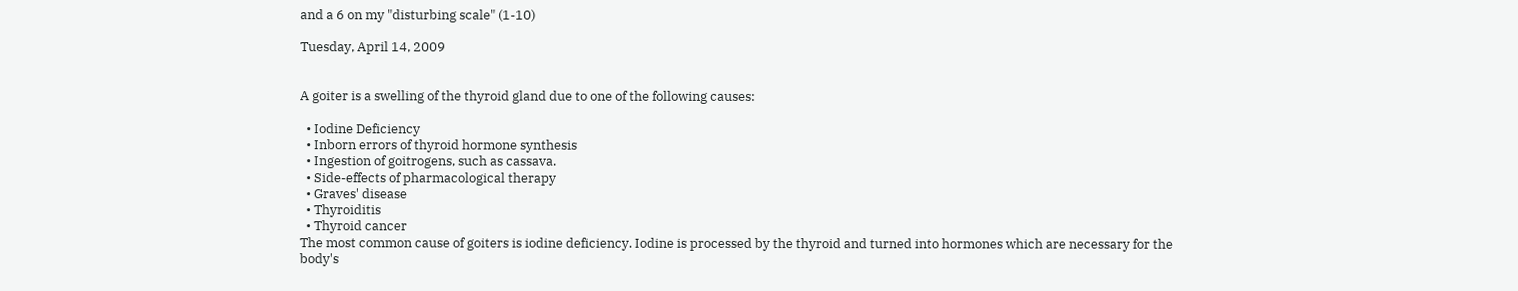and a 6 on my "disturbing scale" (1-10)

Tuesday, April 14, 2009


A goiter is a swelling of the thyroid gland due to one of the following causes:

  • Iodine Deficiency
  • Inborn errors of thyroid hormone synthesis
  • Ingestion of goitrogens, such as cassava.
  • Side-effects of pharmacological therapy
  • Graves' disease
  • Thyroiditis
  • Thyroid cancer
The most common cause of goiters is iodine deficiency. Iodine is processed by the thyroid and turned into hormones which are necessary for the body's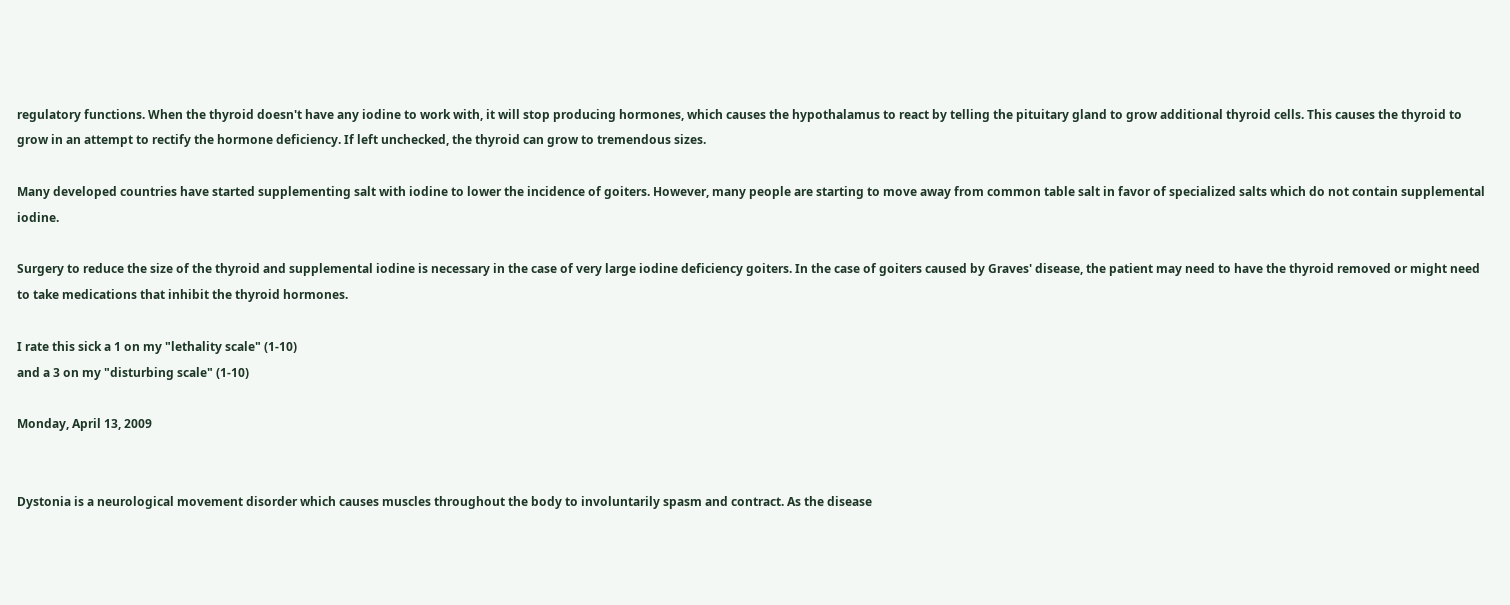regulatory functions. When the thyroid doesn't have any iodine to work with, it will stop producing hormones, which causes the hypothalamus to react by telling the pituitary gland to grow additional thyroid cells. This causes the thyroid to grow in an attempt to rectify the hormone deficiency. If left unchecked, the thyroid can grow to tremendous sizes.

Many developed countries have started supplementing salt with iodine to lower the incidence of goiters. However, many people are starting to move away from common table salt in favor of specialized salts which do not contain supplemental iodine.

Surgery to reduce the size of the thyroid and supplemental iodine is necessary in the case of very large iodine deficiency goiters. In the case of goiters caused by Graves' disease, the patient may need to have the thyroid removed or might need to take medications that inhibit the thyroid hormones.

I rate this sick a 1 on my "lethality scale" (1-10)
and a 3 on my "disturbing scale" (1-10)

Monday, April 13, 2009


Dystonia is a neurological movement disorder which causes muscles throughout the body to involuntarily spasm and contract. As the disease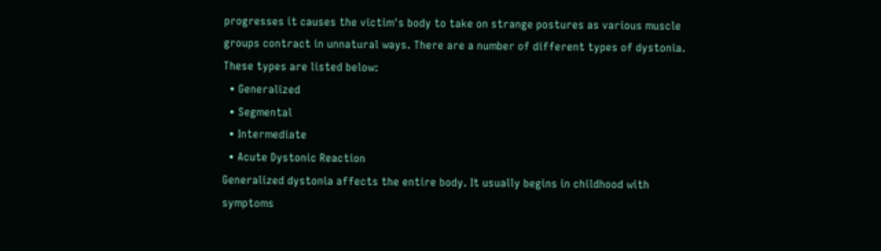progresses it causes the victim's body to take on strange postures as various muscle groups contract in unnatural ways. There are a number of different types of dystonia. These types are listed below:
  • Generalized
  • Segmental
  • Intermediate
  • Acute Dystonic Reaction
Generalized dystonia affects the entire body. It usually begins in childhood with symptoms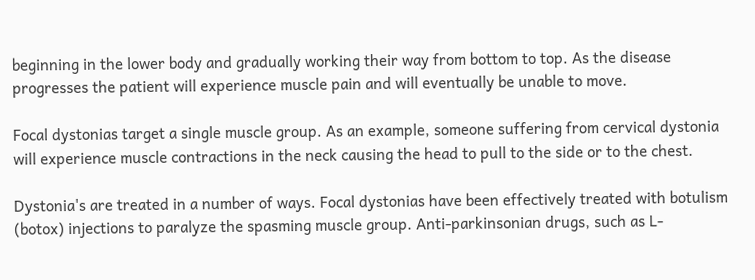beginning in the lower body and gradually working their way from bottom to top. As the disease progresses the patient will experience muscle pain and will eventually be unable to move.

Focal dystonias target a single muscle group. As an example, someone suffering from cervical dystonia will experience muscle contractions in the neck causing the head to pull to the side or to the chest.

Dystonia's are treated in a number of ways. Focal dystonias have been effectively treated with botulism (botox) injections to paralyze the spasming muscle group. Anti-parkinsonian drugs, such as L-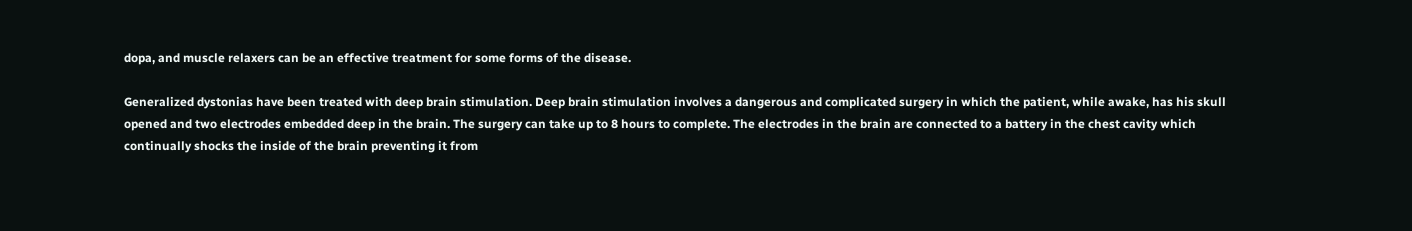dopa, and muscle relaxers can be an effective treatment for some forms of the disease.

Generalized dystonias have been treated with deep brain stimulation. Deep brain stimulation involves a dangerous and complicated surgery in which the patient, while awake, has his skull opened and two electrodes embedded deep in the brain. The surgery can take up to 8 hours to complete. The electrodes in the brain are connected to a battery in the chest cavity which continually shocks the inside of the brain preventing it from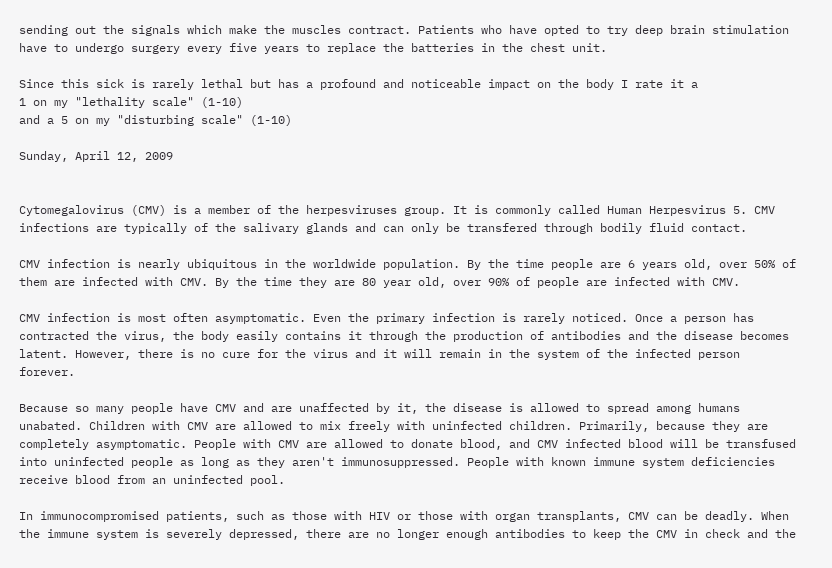sending out the signals which make the muscles contract. Patients who have opted to try deep brain stimulation have to undergo surgery every five years to replace the batteries in the chest unit.

Since this sick is rarely lethal but has a profound and noticeable impact on the body I rate it a
1 on my "lethality scale" (1-10)
and a 5 on my "disturbing scale" (1-10)

Sunday, April 12, 2009


Cytomegalovirus (CMV) is a member of the herpesviruses group. It is commonly called Human Herpesvirus 5. CMV infections are typically of the salivary glands and can only be transfered through bodily fluid contact.

CMV infection is nearly ubiquitous in the worldwide population. By the time people are 6 years old, over 50% of them are infected with CMV. By the time they are 80 year old, over 90% of people are infected with CMV.

CMV infection is most often asymptomatic. Even the primary infection is rarely noticed. Once a person has contracted the virus, the body easily contains it through the production of antibodies and the disease becomes latent. However, there is no cure for the virus and it will remain in the system of the infected person forever.

Because so many people have CMV and are unaffected by it, the disease is allowed to spread among humans unabated. Children with CMV are allowed to mix freely with uninfected children. Primarily, because they are completely asymptomatic. People with CMV are allowed to donate blood, and CMV infected blood will be transfused into uninfected people as long as they aren't immunosuppressed. People with known immune system deficiencies receive blood from an uninfected pool.

In immunocompromised patients, such as those with HIV or those with organ transplants, CMV can be deadly. When the immune system is severely depressed, there are no longer enough antibodies to keep the CMV in check and the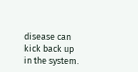disease can kick back up in the system.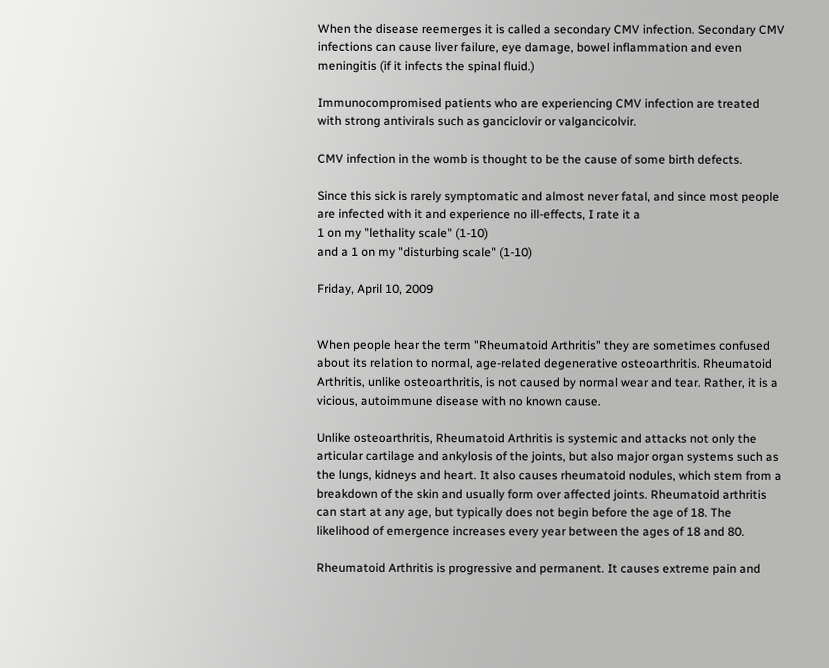When the disease reemerges it is called a secondary CMV infection. Secondary CMV infections can cause liver failure, eye damage, bowel inflammation and even meningitis (if it infects the spinal fluid.)

Immunocompromised patients who are experiencing CMV infection are treated with strong antivirals such as ganciclovir or valgancicolvir.

CMV infection in the womb is thought to be the cause of some birth defects.

Since this sick is rarely symptomatic and almost never fatal, and since most people are infected with it and experience no ill-effects, I rate it a
1 on my "lethality scale" (1-10)
and a 1 on my "disturbing scale" (1-10)

Friday, April 10, 2009


When people hear the term "Rheumatoid Arthritis" they are sometimes confused about its relation to normal, age-related degenerative osteoarthritis. Rheumatoid Arthritis, unlike osteoarthritis, is not caused by normal wear and tear. Rather, it is a vicious, autoimmune disease with no known cause.

Unlike osteoarthritis, Rheumatoid Arthritis is systemic and attacks not only the articular cartilage and ankylosis of the joints, but also major organ systems such as the lungs, kidneys and heart. It also causes rheumatoid nodules, which stem from a breakdown of the skin and usually form over affected joints. Rheumatoid arthritis can start at any age, but typically does not begin before the age of 18. The likelihood of emergence increases every year between the ages of 18 and 80.

Rheumatoid Arthritis is progressive and permanent. It causes extreme pain and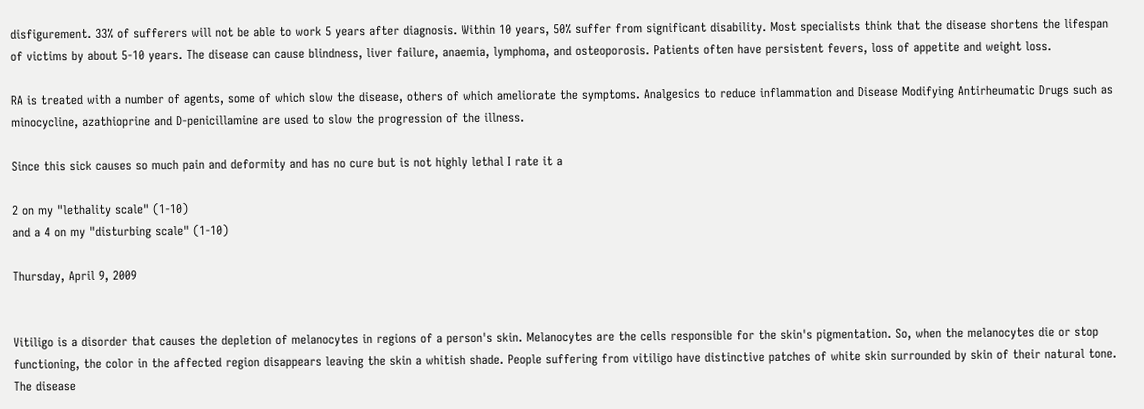disfigurement. 33% of sufferers will not be able to work 5 years after diagnosis. Within 10 years, 50% suffer from significant disability. Most specialists think that the disease shortens the lifespan of victims by about 5-10 years. The disease can cause blindness, liver failure, anaemia, lymphoma, and osteoporosis. Patients often have persistent fevers, loss of appetite and weight loss.

RA is treated with a number of agents, some of which slow the disease, others of which ameliorate the symptoms. Analgesics to reduce inflammation and Disease Modifying Antirheumatic Drugs such as minocycline, azathioprine and D-penicillamine are used to slow the progression of the illness.

Since this sick causes so much pain and deformity and has no cure but is not highly lethal I rate it a

2 on my "lethality scale" (1-10)
and a 4 on my "disturbing scale" (1-10)

Thursday, April 9, 2009


Vitiligo is a disorder that causes the depletion of melanocytes in regions of a person's skin. Melanocytes are the cells responsible for the skin's pigmentation. So, when the melanocytes die or stop functioning, the color in the affected region disappears leaving the skin a whitish shade. People suffering from vitiligo have distinctive patches of white skin surrounded by skin of their natural tone. The disease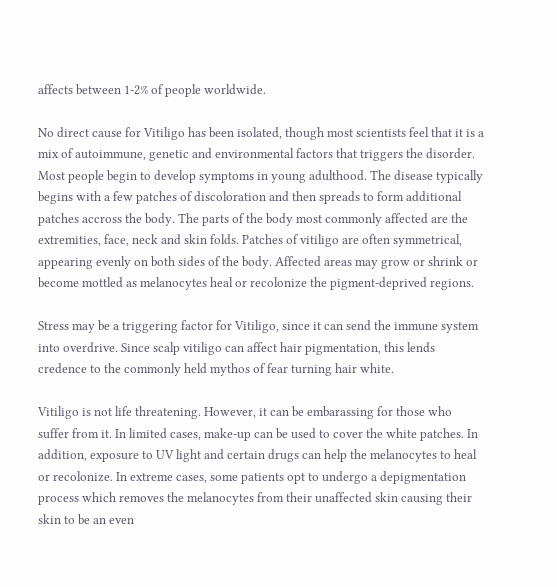affects between 1-2% of people worldwide.

No direct cause for Vitiligo has been isolated, though most scientists feel that it is a mix of autoimmune, genetic and environmental factors that triggers the disorder. Most people begin to develop symptoms in young adulthood. The disease typically begins with a few patches of discoloration and then spreads to form additional patches accross the body. The parts of the body most commonly affected are the extremities, face, neck and skin folds. Patches of vitiligo are often symmetrical, appearing evenly on both sides of the body. Affected areas may grow or shrink or become mottled as melanocytes heal or recolonize the pigment-deprived regions.

Stress may be a triggering factor for Vitiligo, since it can send the immune system into overdrive. Since scalp vitiligo can affect hair pigmentation, this lends credence to the commonly held mythos of fear turning hair white.

Vitiligo is not life threatening. However, it can be embarassing for those who suffer from it. In limited cases, make-up can be used to cover the white patches. In addition, exposure to UV light and certain drugs can help the melanocytes to heal or recolonize. In extreme cases, some patients opt to undergo a depigmentation process which removes the melanocytes from their unaffected skin causing their skin to be an even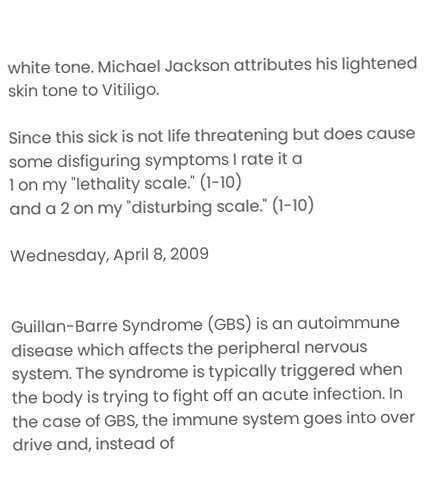white tone. Michael Jackson attributes his lightened skin tone to Vitiligo.

Since this sick is not life threatening but does cause some disfiguring symptoms I rate it a
1 on my "lethality scale." (1-10)
and a 2 on my "disturbing scale." (1-10)

Wednesday, April 8, 2009


Guillan-Barre Syndrome (GBS) is an autoimmune disease which affects the peripheral nervous system. The syndrome is typically triggered when the body is trying to fight off an acute infection. In the case of GBS, the immune system goes into over drive and, instead of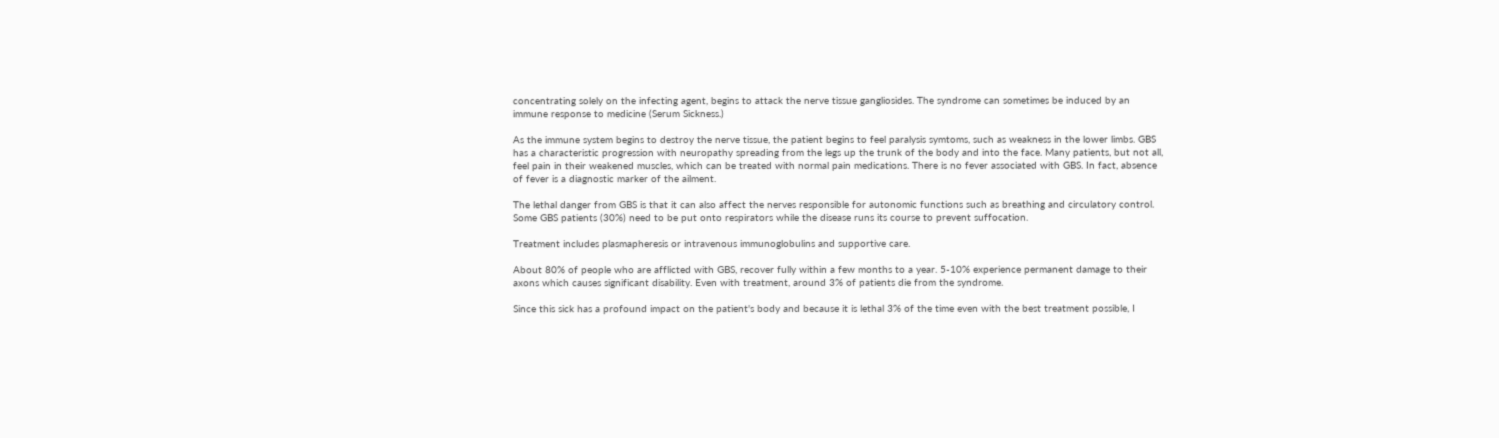concentrating solely on the infecting agent, begins to attack the nerve tissue gangliosides. The syndrome can sometimes be induced by an immune response to medicine (Serum Sickness.)

As the immune system begins to destroy the nerve tissue, the patient begins to feel paralysis symtoms, such as weakness in the lower limbs. GBS has a characteristic progression with neuropathy spreading from the legs up the trunk of the body and into the face. Many patients, but not all, feel pain in their weakened muscles, which can be treated with normal pain medications. There is no fever associated with GBS. In fact, absence of fever is a diagnostic marker of the ailment.

The lethal danger from GBS is that it can also affect the nerves responsible for autonomic functions such as breathing and circulatory control. Some GBS patients (30%) need to be put onto respirators while the disease runs its course to prevent suffocation.

Treatment includes plasmapheresis or intravenous immunoglobulins and supportive care.

About 80% of people who are afflicted with GBS, recover fully within a few months to a year. 5-10% experience permanent damage to their axons which causes significant disability. Even with treatment, around 3% of patients die from the syndrome.

Since this sick has a profound impact on the patient's body and because it is lethal 3% of the time even with the best treatment possible, I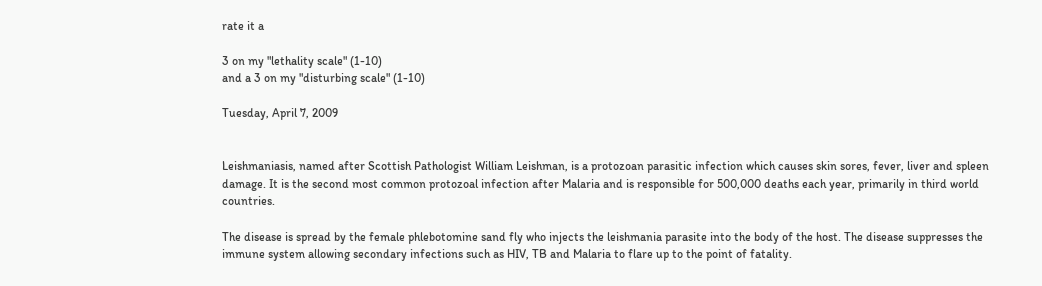rate it a

3 on my "lethality scale" (1-10)
and a 3 on my "disturbing scale" (1-10)

Tuesday, April 7, 2009


Leishmaniasis, named after Scottish Pathologist William Leishman, is a protozoan parasitic infection which causes skin sores, fever, liver and spleen damage. It is the second most common protozoal infection after Malaria and is responsible for 500,000 deaths each year, primarily in third world countries.

The disease is spread by the female phlebotomine sand fly who injects the leishmania parasite into the body of the host. The disease suppresses the immune system allowing secondary infections such as HIV, TB and Malaria to flare up to the point of fatality.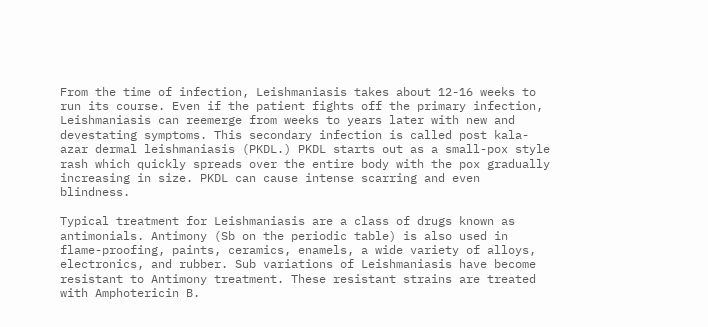From the time of infection, Leishmaniasis takes about 12-16 weeks to run its course. Even if the patient fights off the primary infection, Leishmaniasis can reemerge from weeks to years later with new and devestating symptoms. This secondary infection is called post kala-azar dermal leishmaniasis (PKDL.) PKDL starts out as a small-pox style rash which quickly spreads over the entire body with the pox gradually increasing in size. PKDL can cause intense scarring and even blindness.

Typical treatment for Leishmaniasis are a class of drugs known as antimonials. Antimony (Sb on the periodic table) is also used in flame-proofing, paints, ceramics, enamels, a wide variety of alloys, electronics, and rubber. Sub variations of Leishmaniasis have become resistant to Antimony treatment. These resistant strains are treated with Amphotericin B.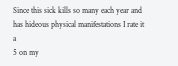Since this sick kills so many each year and has hideous physical manifestations I rate it a
5 on my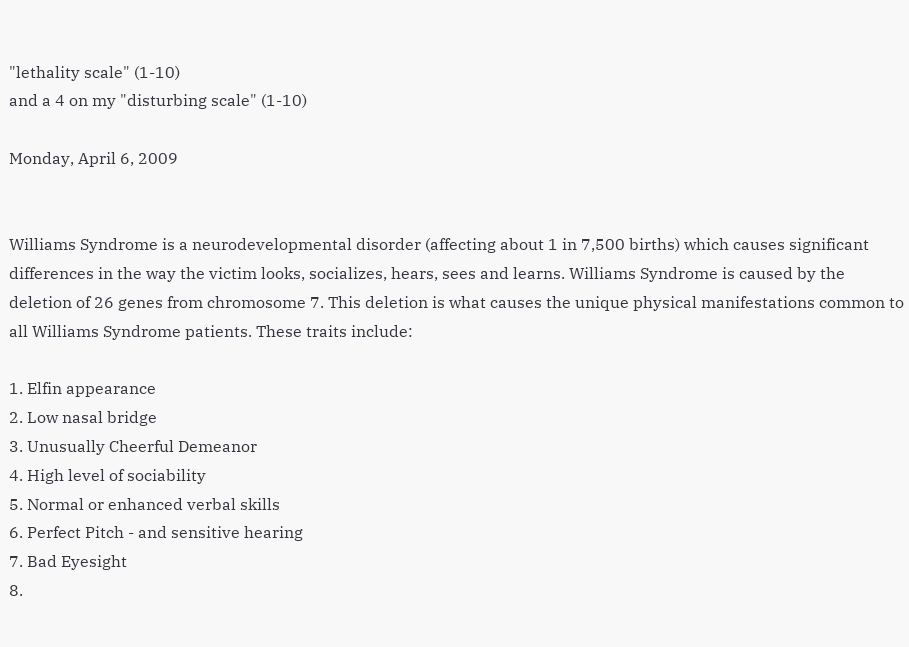"lethality scale" (1-10)
and a 4 on my "disturbing scale" (1-10)

Monday, April 6, 2009


Williams Syndrome is a neurodevelopmental disorder (affecting about 1 in 7,500 births) which causes significant differences in the way the victim looks, socializes, hears, sees and learns. Williams Syndrome is caused by the deletion of 26 genes from chromosome 7. This deletion is what causes the unique physical manifestations common to all Williams Syndrome patients. These traits include:

1. Elfin appearance
2. Low nasal bridge
3. Unusually Cheerful Demeanor
4. High level of sociability
5. Normal or enhanced verbal skills
6. Perfect Pitch - and sensitive hearing
7. Bad Eyesight
8.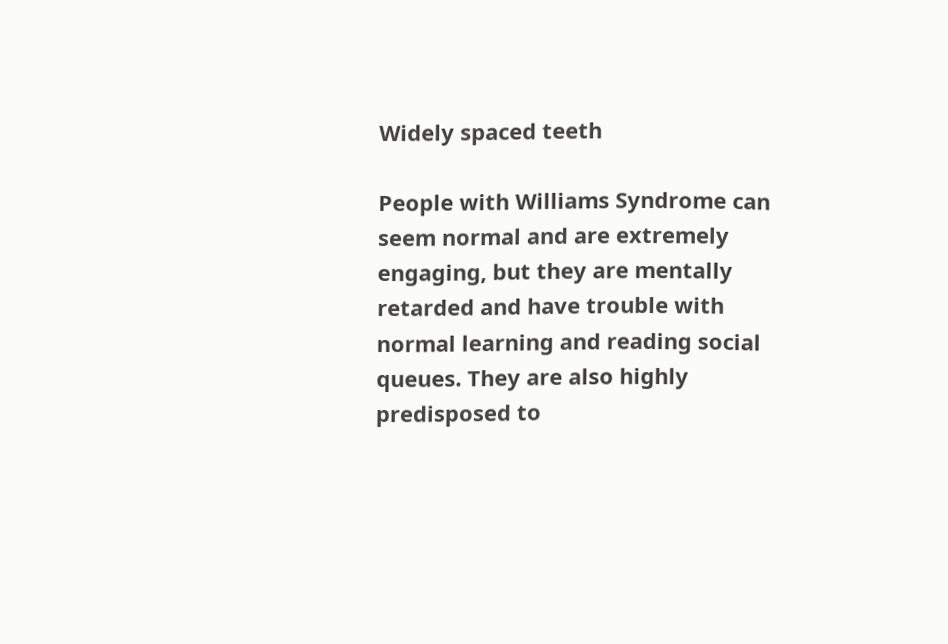Widely spaced teeth

People with Williams Syndrome can seem normal and are extremely engaging, but they are mentally retarded and have trouble with normal learning and reading social queues. They are also highly predisposed to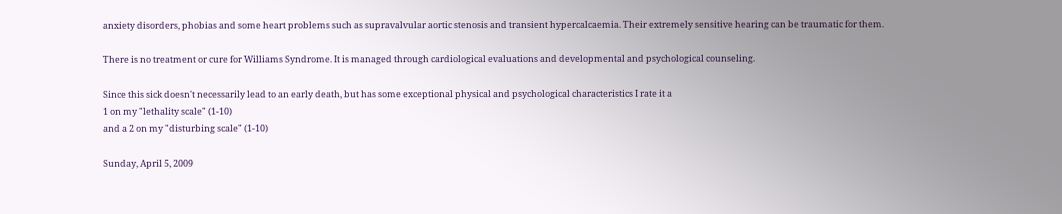anxiety disorders, phobias and some heart problems such as supravalvular aortic stenosis and transient hypercalcaemia. Their extremely sensitive hearing can be traumatic for them.

There is no treatment or cure for Williams Syndrome. It is managed through cardiological evaluations and developmental and psychological counseling.

Since this sick doesn't necessarily lead to an early death, but has some exceptional physical and psychological characteristics I rate it a
1 on my "lethality scale" (1-10)
and a 2 on my "disturbing scale" (1-10)

Sunday, April 5, 2009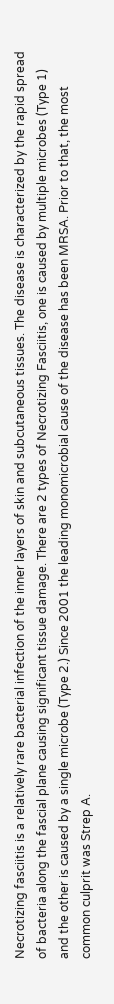Necrotizing fasciitis is a relatively rare bacterial infection of the inner layers of skin and subcutaneous tissues. The disease is characterized by the rapid spread of bacteria along the fascial plane causing significant tissue damage. There are 2 types of Necrotizing Fasciitis, one is caused by multiple microbes (Type 1) and the other is caused by a single microbe (Type 2.) Since 2001 the leading monomicrobial cause of the disease has been MRSA. Prior to that, the most common culprit was Strep A.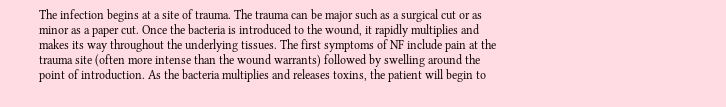The infection begins at a site of trauma. The trauma can be major such as a surgical cut or as minor as a paper cut. Once the bacteria is introduced to the wound, it rapidly multiplies and makes its way throughout the underlying tissues. The first symptoms of NF include pain at the trauma site (often more intense than the wound warrants) followed by swelling around the point of introduction. As the bacteria multiplies and releases toxins, the patient will begin to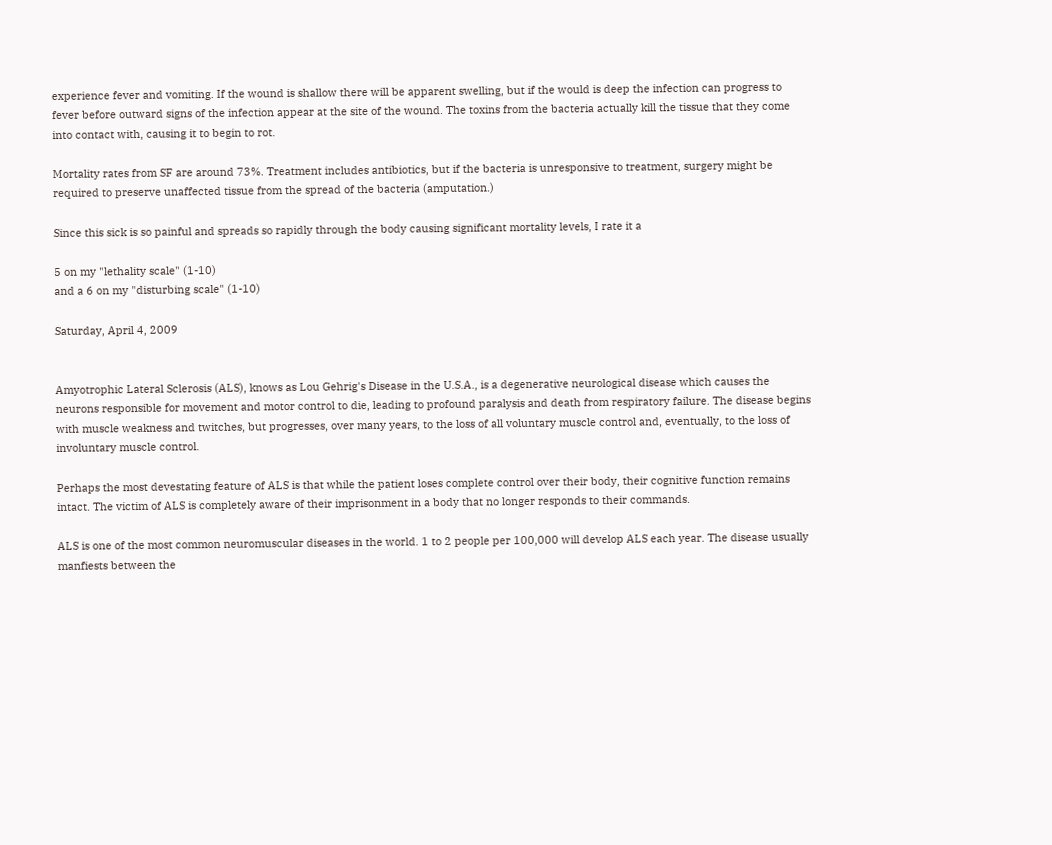experience fever and vomiting. If the wound is shallow there will be apparent swelling, but if the would is deep the infection can progress to fever before outward signs of the infection appear at the site of the wound. The toxins from the bacteria actually kill the tissue that they come into contact with, causing it to begin to rot.

Mortality rates from SF are around 73%. Treatment includes antibiotics, but if the bacteria is unresponsive to treatment, surgery might be required to preserve unaffected tissue from the spread of the bacteria (amputation.)

Since this sick is so painful and spreads so rapidly through the body causing significant mortality levels, I rate it a

5 on my "lethality scale" (1-10)
and a 6 on my "disturbing scale" (1-10)

Saturday, April 4, 2009


Amyotrophic Lateral Sclerosis (ALS), knows as Lou Gehrig's Disease in the U.S.A., is a degenerative neurological disease which causes the neurons responsible for movement and motor control to die, leading to profound paralysis and death from respiratory failure. The disease begins with muscle weakness and twitches, but progresses, over many years, to the loss of all voluntary muscle control and, eventually, to the loss of involuntary muscle control.

Perhaps the most devestating feature of ALS is that while the patient loses complete control over their body, their cognitive function remains intact. The victim of ALS is completely aware of their imprisonment in a body that no longer responds to their commands.

ALS is one of the most common neuromuscular diseases in the world. 1 to 2 people per 100,000 will develop ALS each year. The disease usually manfiests between the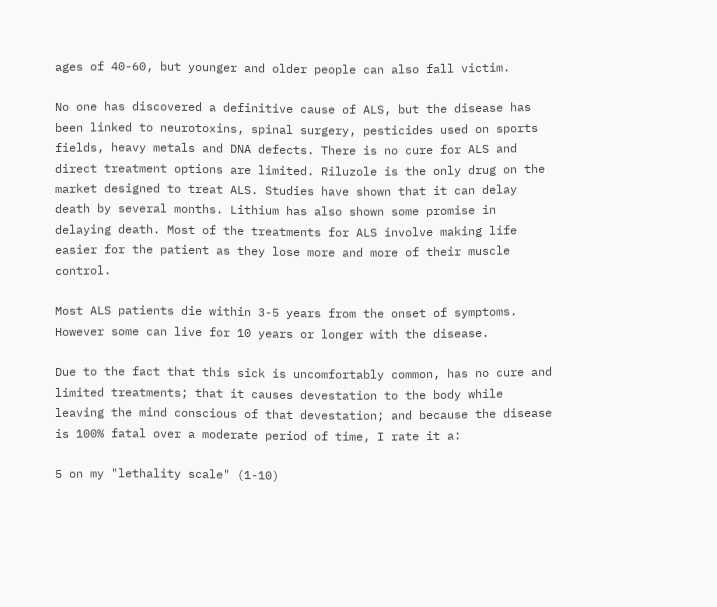ages of 40-60, but younger and older people can also fall victim.

No one has discovered a definitive cause of ALS, but the disease has been linked to neurotoxins, spinal surgery, pesticides used on sports fields, heavy metals and DNA defects. There is no cure for ALS and direct treatment options are limited. Riluzole is the only drug on the market designed to treat ALS. Studies have shown that it can delay death by several months. Lithium has also shown some promise in delaying death. Most of the treatments for ALS involve making life easier for the patient as they lose more and more of their muscle control.

Most ALS patients die within 3-5 years from the onset of symptoms. However some can live for 10 years or longer with the disease.

Due to the fact that this sick is uncomfortably common, has no cure and limited treatments; that it causes devestation to the body while leaving the mind conscious of that devestation; and because the disease is 100% fatal over a moderate period of time, I rate it a:

5 on my "lethality scale" (1-10)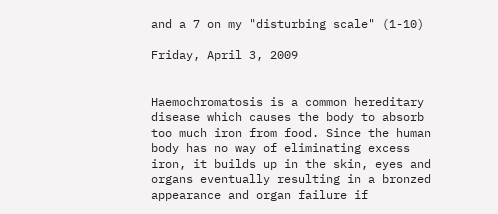and a 7 on my "disturbing scale" (1-10)

Friday, April 3, 2009


Haemochromatosis is a common hereditary disease which causes the body to absorb too much iron from food. Since the human body has no way of eliminating excess iron, it builds up in the skin, eyes and organs eventually resulting in a bronzed appearance and organ failure if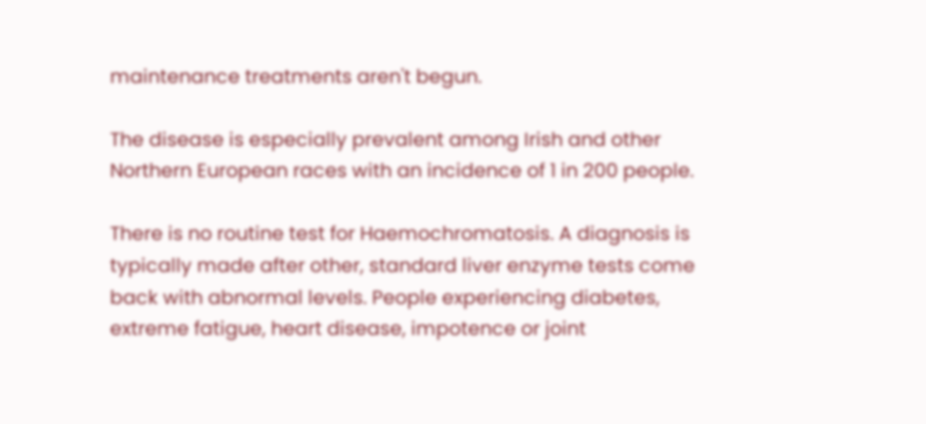maintenance treatments aren't begun.

The disease is especially prevalent among Irish and other Northern European races with an incidence of 1 in 200 people.

There is no routine test for Haemochromatosis. A diagnosis is typically made after other, standard liver enzyme tests come back with abnormal levels. People experiencing diabetes, extreme fatigue, heart disease, impotence or joint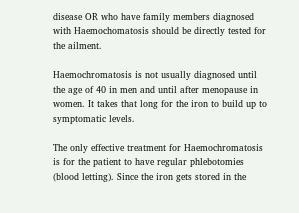disease OR who have family members diagnosed with Haemochomatosis should be directly tested for the ailment.

Haemochromatosis is not usually diagnosed until the age of 40 in men and until after menopause in women. It takes that long for the iron to build up to symptomatic levels.

The only effective treatment for Haemochromatosis is for the patient to have regular phlebotomies (blood letting). Since the iron gets stored in the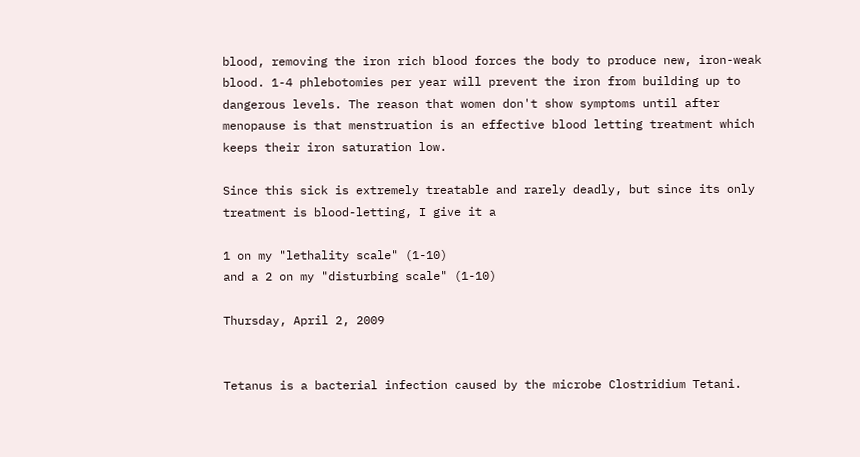blood, removing the iron rich blood forces the body to produce new, iron-weak blood. 1-4 phlebotomies per year will prevent the iron from building up to dangerous levels. The reason that women don't show symptoms until after menopause is that menstruation is an effective blood letting treatment which keeps their iron saturation low.

Since this sick is extremely treatable and rarely deadly, but since its only treatment is blood-letting, I give it a

1 on my "lethality scale" (1-10)
and a 2 on my "disturbing scale" (1-10)

Thursday, April 2, 2009


Tetanus is a bacterial infection caused by the microbe Clostridium Tetani.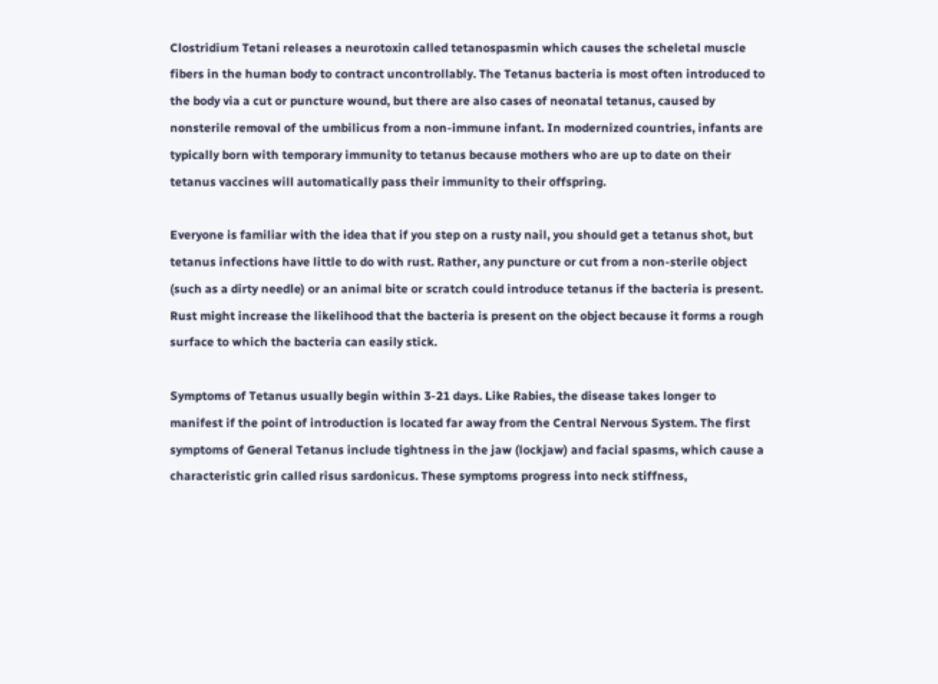Clostridium Tetani releases a neurotoxin called tetanospasmin which causes the scheletal muscle fibers in the human body to contract uncontrollably. The Tetanus bacteria is most often introduced to the body via a cut or puncture wound, but there are also cases of neonatal tetanus, caused by nonsterile removal of the umbilicus from a non-immune infant. In modernized countries, infants are typically born with temporary immunity to tetanus because mothers who are up to date on their tetanus vaccines will automatically pass their immunity to their offspring.

Everyone is familiar with the idea that if you step on a rusty nail, you should get a tetanus shot, but tetanus infections have little to do with rust. Rather, any puncture or cut from a non-sterile object (such as a dirty needle) or an animal bite or scratch could introduce tetanus if the bacteria is present. Rust might increase the likelihood that the bacteria is present on the object because it forms a rough surface to which the bacteria can easily stick.

Symptoms of Tetanus usually begin within 3-21 days. Like Rabies, the disease takes longer to manifest if the point of introduction is located far away from the Central Nervous System. The first symptoms of General Tetanus include tightness in the jaw (lockjaw) and facial spasms, which cause a characteristic grin called risus sardonicus. These symptoms progress into neck stiffness,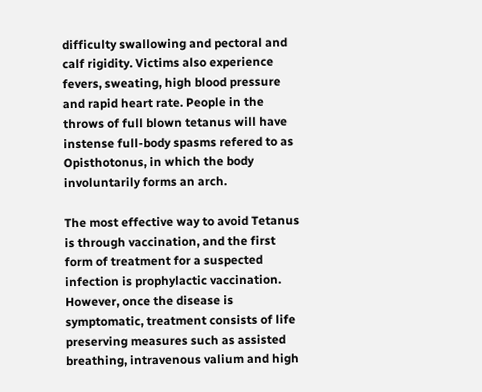difficulty swallowing and pectoral and calf rigidity. Victims also experience fevers, sweating, high blood pressure and rapid heart rate. People in the throws of full blown tetanus will have instense full-body spasms refered to as Opisthotonus, in which the body involuntarily forms an arch.

The most effective way to avoid Tetanus is through vaccination, and the first form of treatment for a suspected infection is prophylactic vaccination. However, once the disease is symptomatic, treatment consists of life preserving measures such as assisted breathing, intravenous valium and high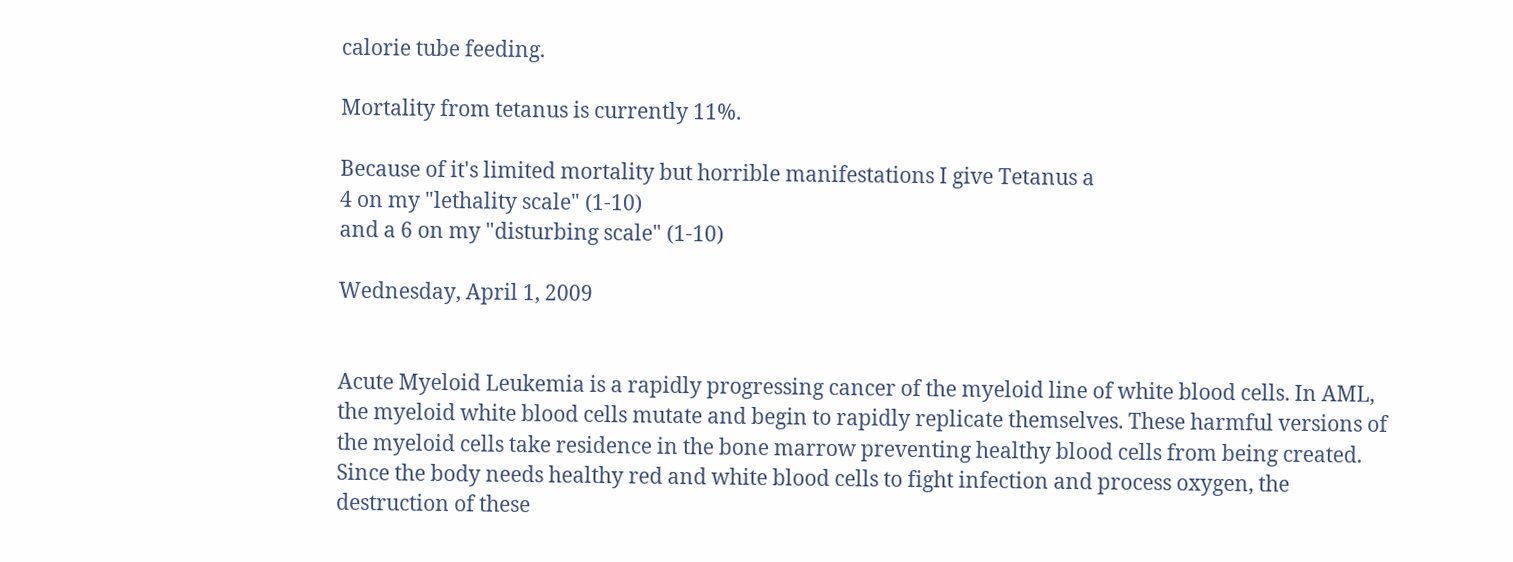calorie tube feeding.

Mortality from tetanus is currently 11%.

Because of it's limited mortality but horrible manifestations I give Tetanus a
4 on my "lethality scale" (1-10)
and a 6 on my "disturbing scale" (1-10)

Wednesday, April 1, 2009


Acute Myeloid Leukemia is a rapidly progressing cancer of the myeloid line of white blood cells. In AML, the myeloid white blood cells mutate and begin to rapidly replicate themselves. These harmful versions of the myeloid cells take residence in the bone marrow preventing healthy blood cells from being created. Since the body needs healthy red and white blood cells to fight infection and process oxygen, the destruction of these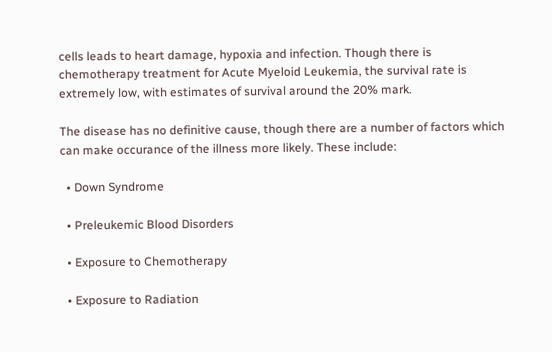cells leads to heart damage, hypoxia and infection. Though there is chemotherapy treatment for Acute Myeloid Leukemia, the survival rate is extremely low, with estimates of survival around the 20% mark.

The disease has no definitive cause, though there are a number of factors which can make occurance of the illness more likely. These include:

  • Down Syndrome

  • Preleukemic Blood Disorders

  • Exposure to Chemotherapy

  • Exposure to Radiation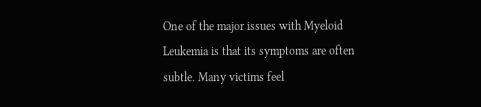One of the major issues with Myeloid Leukemia is that its symptoms are often subtle. Many victims feel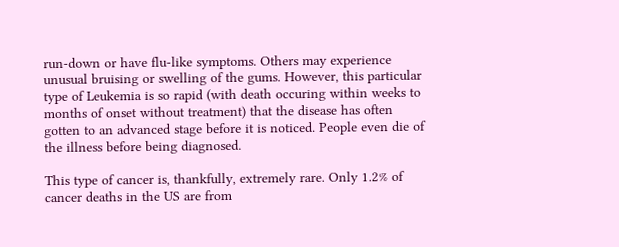run-down or have flu-like symptoms. Others may experience unusual bruising or swelling of the gums. However, this particular type of Leukemia is so rapid (with death occuring within weeks to months of onset without treatment) that the disease has often gotten to an advanced stage before it is noticed. People even die of the illness before being diagnosed.

This type of cancer is, thankfully, extremely rare. Only 1.2% of cancer deaths in the US are from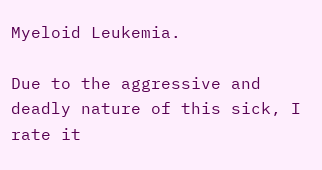Myeloid Leukemia.

Due to the aggressive and deadly nature of this sick, I rate it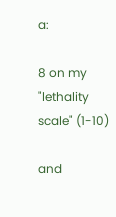a:

8 on my "lethality scale" (1-10)

and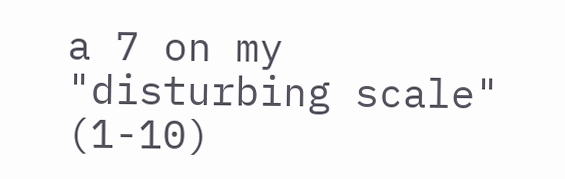a 7 on my "disturbing scale" (1-10)